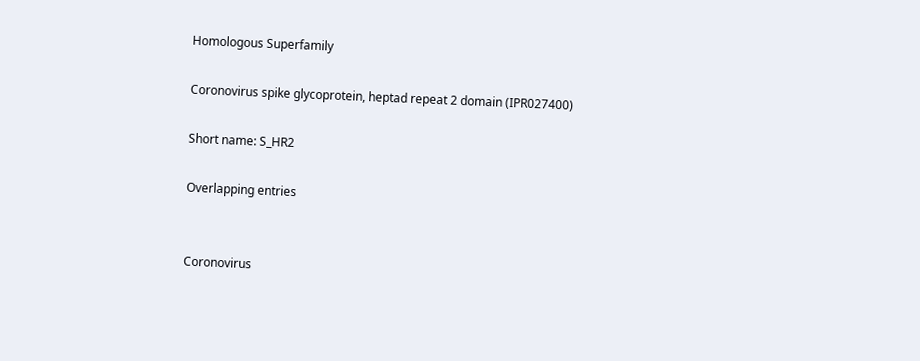Homologous Superfamily

Coronovirus spike glycoprotein, heptad repeat 2 domain (IPR027400)

Short name: S_HR2

Overlapping entries


Coronovirus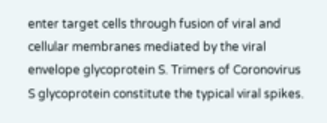enter target cells through fusion of viral and cellular membranes mediated by the viral envelope glycoprotein S. Trimers of Coronovirus S glycoprotein constitute the typical viral spikes.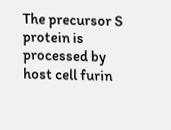The precursor S protein is processed by host cell furin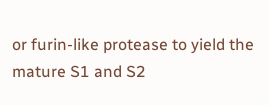or furin-like protease to yield the mature S1 and S2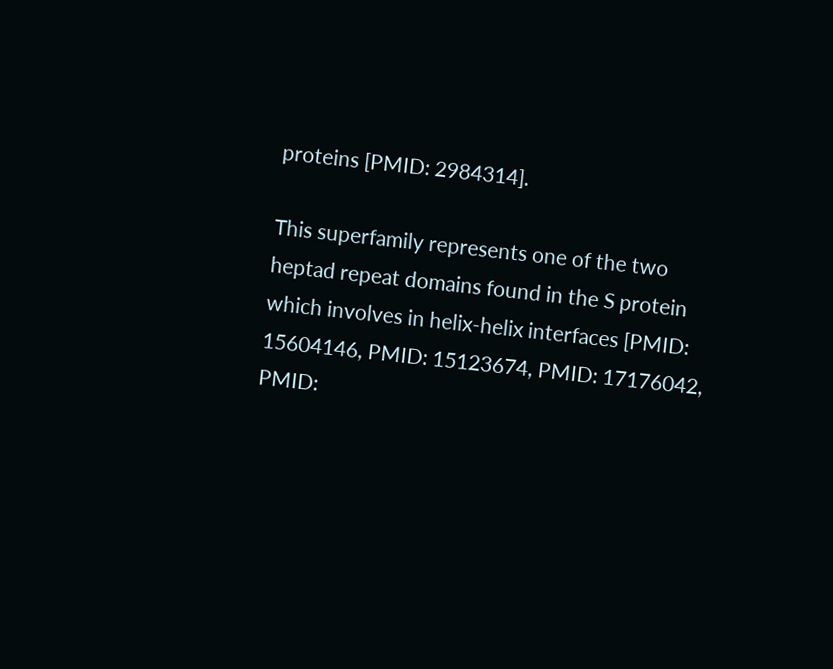proteins [PMID: 2984314].

This superfamily represents one of the two heptad repeat domains found in the S protein which involves in helix-helix interfaces [PMID: 15604146, PMID: 15123674, PMID: 17176042, PMID: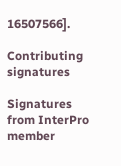16507566].

Contributing signatures

Signatures from InterPro member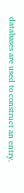databases are used to construct an entry.